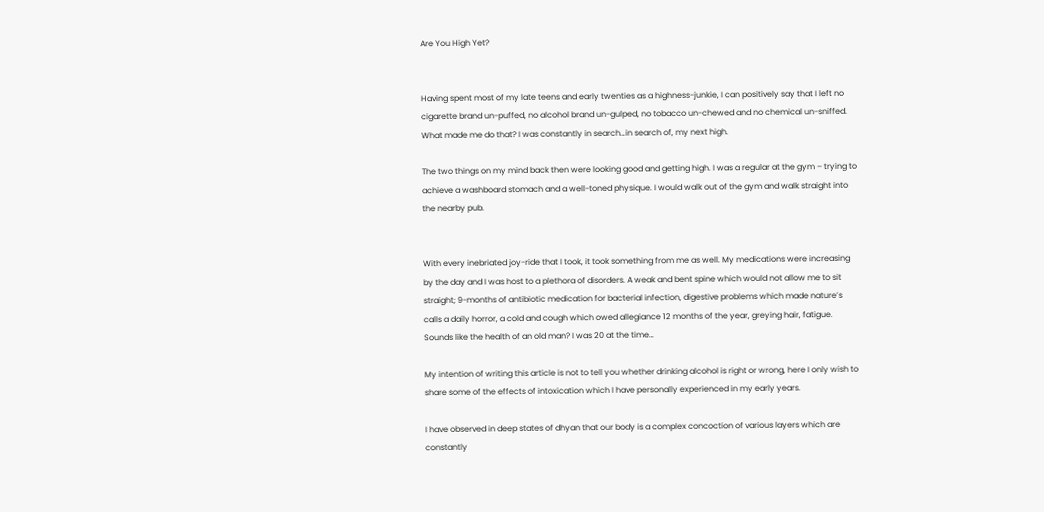Are You High Yet?


Having spent most of my late teens and early twenties as a highness-junkie, I can positively say that I left no cigarette brand un-puffed, no alcohol brand un-gulped, no tobacco un-chewed and no chemical un-sniffed. What made me do that? I was constantly in search…in search of, my next high.

The two things on my mind back then were looking good and getting high. I was a regular at the gym – trying to achieve a washboard stomach and a well-toned physique. I would walk out of the gym and walk straight into the nearby pub.


With every inebriated joy-ride that I took, it took something from me as well. My medications were increasing by the day and I was host to a plethora of disorders. A weak and bent spine which would not allow me to sit straight; 9-months of antibiotic medication for bacterial infection, digestive problems which made nature’s calls a daily horror, a cold and cough which owed allegiance 12 months of the year, greying hair, fatigue. Sounds like the health of an old man? I was 20 at the time…

My intention of writing this article is not to tell you whether drinking alcohol is right or wrong, here I only wish to share some of the effects of intoxication which I have personally experienced in my early years.

I have observed in deep states of dhyan that our body is a complex concoction of various layers which are constantly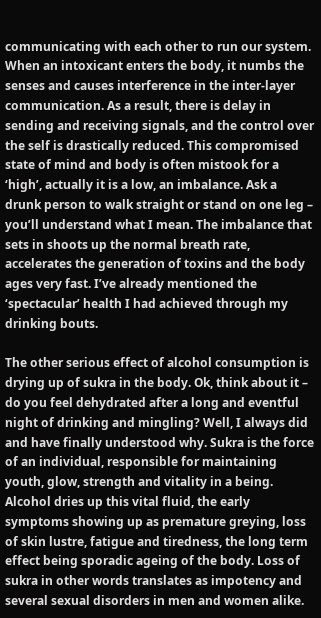communicating with each other to run our system. When an intoxicant enters the body, it numbs the senses and causes interference in the inter-layer communication. As a result, there is delay in sending and receiving signals, and the control over the self is drastically reduced. This compromised state of mind and body is often mistook for a ‘high’, actually it is a low, an imbalance. Ask a drunk person to walk straight or stand on one leg – you’ll understand what I mean. The imbalance that sets in shoots up the normal breath rate, accelerates the generation of toxins and the body ages very fast. I’ve already mentioned the ‘spectacular’ health I had achieved through my drinking bouts.

The other serious effect of alcohol consumption is drying up of sukra in the body. Ok, think about it – do you feel dehydrated after a long and eventful night of drinking and mingling? Well, I always did and have finally understood why. Sukra is the force of an individual, responsible for maintaining youth, glow, strength and vitality in a being. Alcohol dries up this vital fluid, the early symptoms showing up as premature greying, loss of skin lustre, fatigue and tiredness, the long term effect being sporadic ageing of the body. Loss of sukra in other words translates as impotency and several sexual disorders in men and women alike.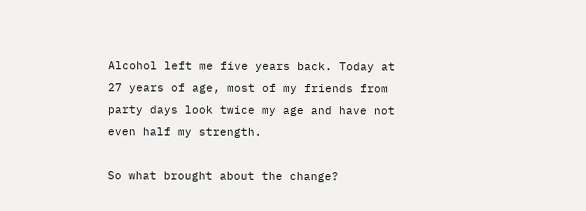Alcohol left me five years back. Today at 27 years of age, most of my friends from party days look twice my age and have not even half my strength.

So what brought about the change?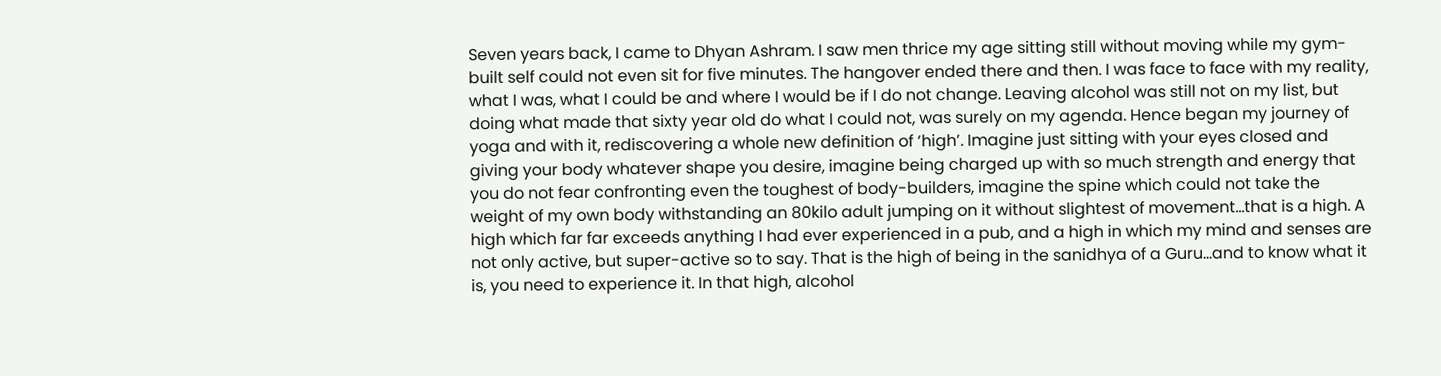Seven years back, I came to Dhyan Ashram. I saw men thrice my age sitting still without moving while my gym-built self could not even sit for five minutes. The hangover ended there and then. I was face to face with my reality, what I was, what I could be and where I would be if I do not change. Leaving alcohol was still not on my list, but doing what made that sixty year old do what I could not, was surely on my agenda. Hence began my journey of yoga and with it, rediscovering a whole new definition of ‘high’. Imagine just sitting with your eyes closed and giving your body whatever shape you desire, imagine being charged up with so much strength and energy that you do not fear confronting even the toughest of body-builders, imagine the spine which could not take the weight of my own body withstanding an 80kilo adult jumping on it without slightest of movement…that is a high. A high which far far exceeds anything I had ever experienced in a pub, and a high in which my mind and senses are not only active, but super-active so to say. That is the high of being in the sanidhya of a Guru…and to know what it is, you need to experience it. In that high, alcohol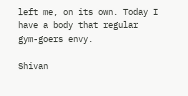left me, on its own. Today I have a body that regular gym-goers envy.

Shivan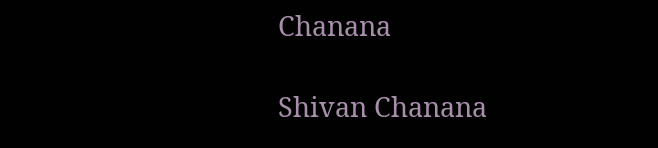Chanana

Shivan Chanana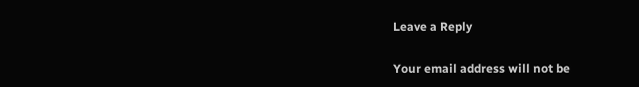Leave a Reply

Your email address will not be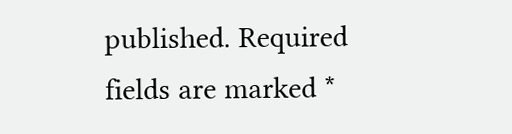published. Required fields are marked *